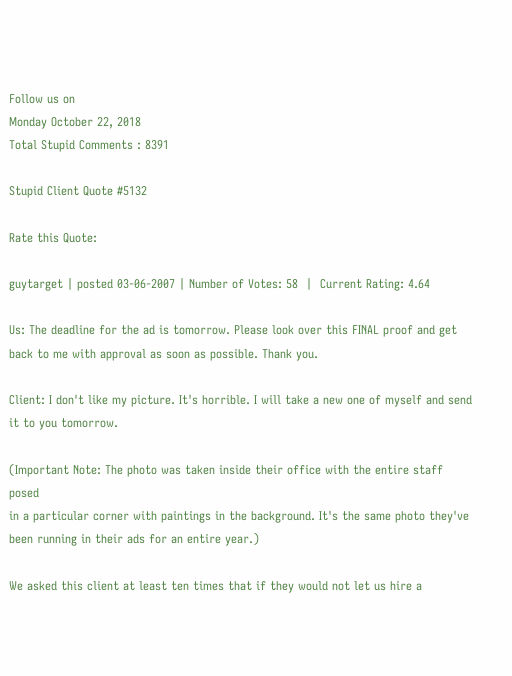Follow us on
Monday October 22, 2018
Total Stupid Comments : 8391

Stupid Client Quote #5132

Rate this Quote:

guytarget | posted 03-06-2007 | Number of Votes: 58  |  Current Rating: 4.64

Us: The deadline for the ad is tomorrow. Please look over this FINAL proof and get
back to me with approval as soon as possible. Thank you.

Client: I don't like my picture. It's horrible. I will take a new one of myself and send
it to you tomorrow.

(Important Note: The photo was taken inside their office with the entire staff posed
in a particular corner with paintings in the background. It's the same photo they've
been running in their ads for an entire year.)

We asked this client at least ten times that if they would not let us hire a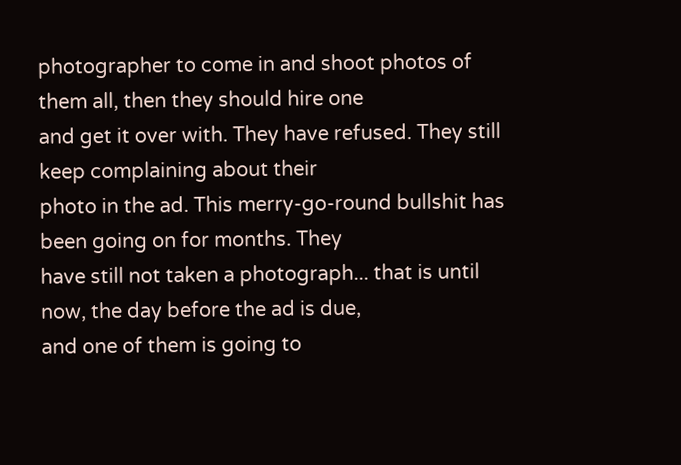photographer to come in and shoot photos of them all, then they should hire one
and get it over with. They have refused. They still keep complaining about their
photo in the ad. This merry-go-round bullshit has been going on for months. They
have still not taken a photograph... that is until now, the day before the ad is due,
and one of them is going to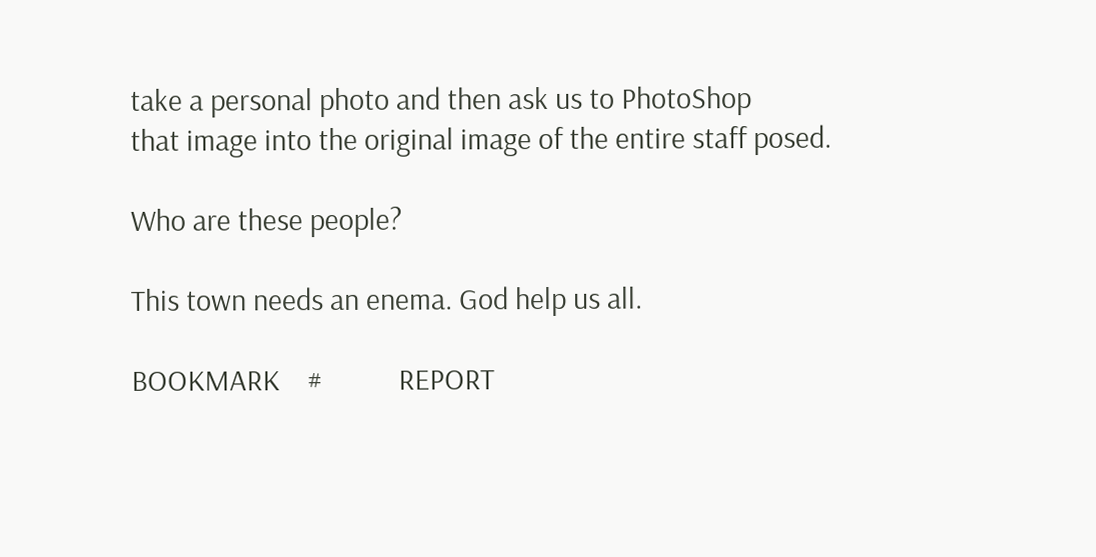take a personal photo and then ask us to PhotoShop
that image into the original image of the entire staff posed.

Who are these people?

This town needs an enema. God help us all.

BOOKMARK    #           REPORT